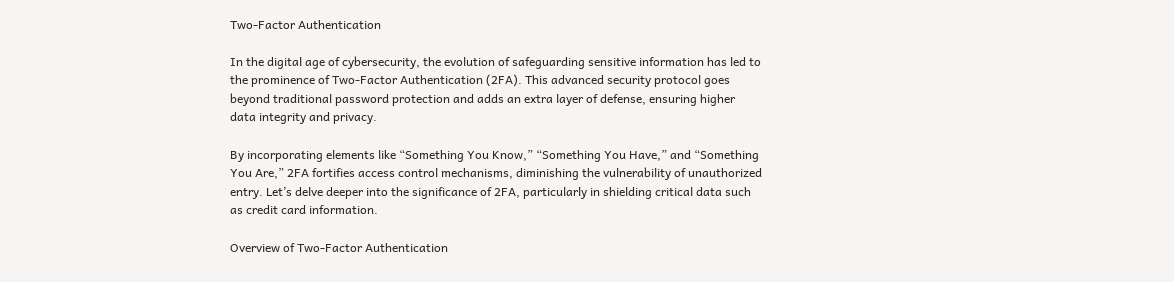Two-Factor Authentication

In the digital age of cybersecurity, the evolution of safeguarding sensitive information has led to the prominence of Two-Factor Authentication (2FA). This advanced security protocol goes beyond traditional password protection and adds an extra layer of defense, ensuring higher data integrity and privacy.

By incorporating elements like “Something You Know,” “Something You Have,” and “Something You Are,” 2FA fortifies access control mechanisms, diminishing the vulnerability of unauthorized entry. Let’s delve deeper into the significance of 2FA, particularly in shielding critical data such as credit card information.

Overview of Two-Factor Authentication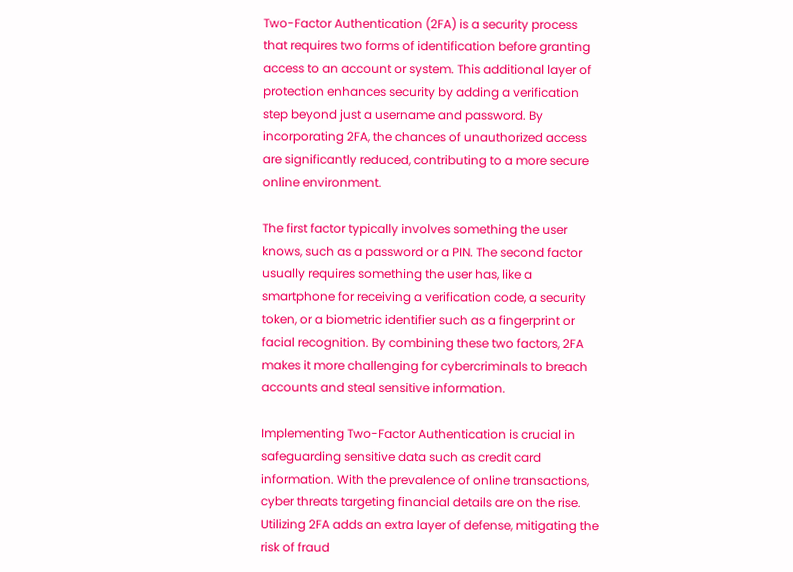Two-Factor Authentication (2FA) is a security process that requires two forms of identification before granting access to an account or system. This additional layer of protection enhances security by adding a verification step beyond just a username and password. By incorporating 2FA, the chances of unauthorized access are significantly reduced, contributing to a more secure online environment.

The first factor typically involves something the user knows, such as a password or a PIN. The second factor usually requires something the user has, like a smartphone for receiving a verification code, a security token, or a biometric identifier such as a fingerprint or facial recognition. By combining these two factors, 2FA makes it more challenging for cybercriminals to breach accounts and steal sensitive information.

Implementing Two-Factor Authentication is crucial in safeguarding sensitive data such as credit card information. With the prevalence of online transactions, cyber threats targeting financial details are on the rise. Utilizing 2FA adds an extra layer of defense, mitigating the risk of fraud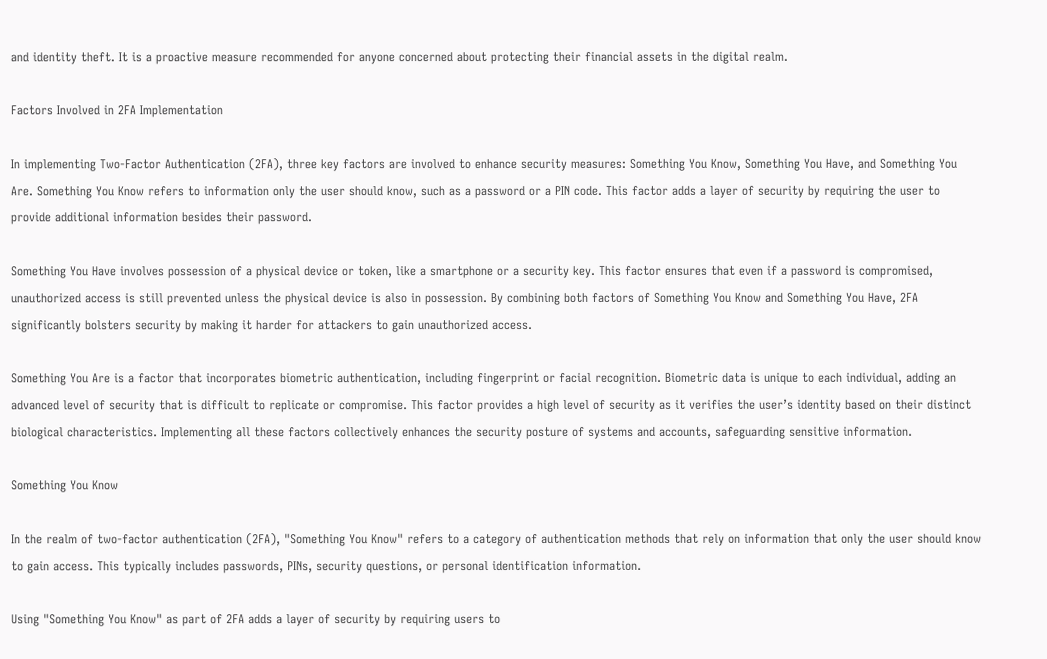and identity theft. It is a proactive measure recommended for anyone concerned about protecting their financial assets in the digital realm.

Factors Involved in 2FA Implementation

In implementing Two-Factor Authentication (2FA), three key factors are involved to enhance security measures: Something You Know, Something You Have, and Something You Are. Something You Know refers to information only the user should know, such as a password or a PIN code. This factor adds a layer of security by requiring the user to provide additional information besides their password.

Something You Have involves possession of a physical device or token, like a smartphone or a security key. This factor ensures that even if a password is compromised, unauthorized access is still prevented unless the physical device is also in possession. By combining both factors of Something You Know and Something You Have, 2FA significantly bolsters security by making it harder for attackers to gain unauthorized access.

Something You Are is a factor that incorporates biometric authentication, including fingerprint or facial recognition. Biometric data is unique to each individual, adding an advanced level of security that is difficult to replicate or compromise. This factor provides a high level of security as it verifies the user’s identity based on their distinct biological characteristics. Implementing all these factors collectively enhances the security posture of systems and accounts, safeguarding sensitive information.

Something You Know

In the realm of two-factor authentication (2FA), "Something You Know" refers to a category of authentication methods that rely on information that only the user should know to gain access. This typically includes passwords, PINs, security questions, or personal identification information.

Using "Something You Know" as part of 2FA adds a layer of security by requiring users to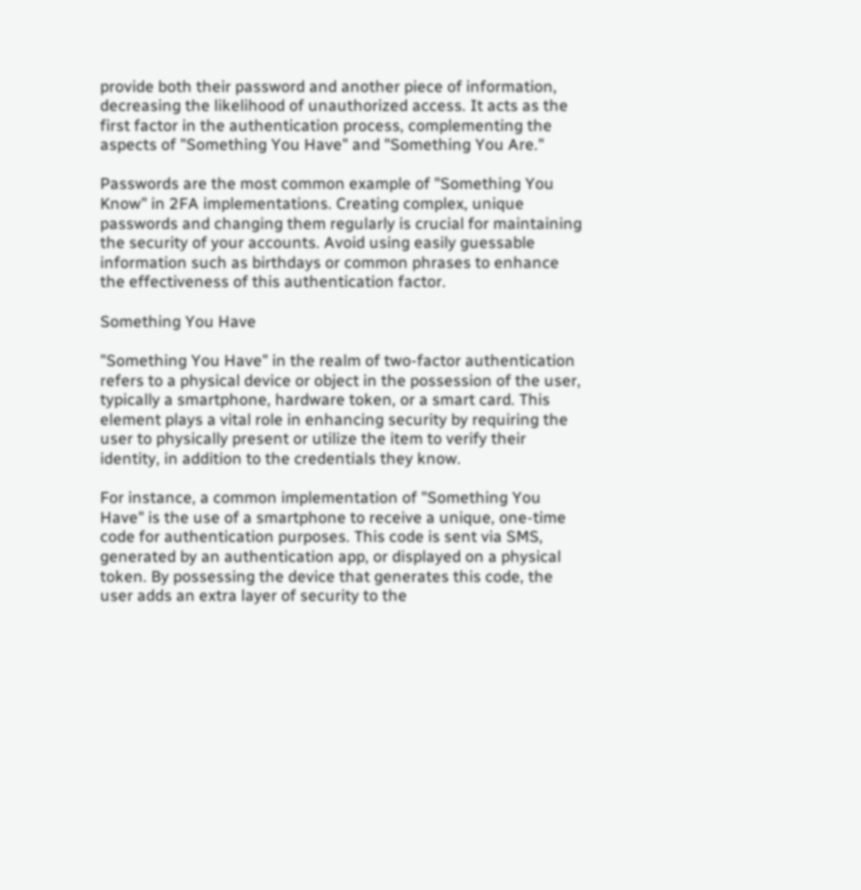provide both their password and another piece of information, decreasing the likelihood of unauthorized access. It acts as the first factor in the authentication process, complementing the aspects of "Something You Have" and "Something You Are."

Passwords are the most common example of "Something You Know" in 2FA implementations. Creating complex, unique passwords and changing them regularly is crucial for maintaining the security of your accounts. Avoid using easily guessable information such as birthdays or common phrases to enhance the effectiveness of this authentication factor.

Something You Have

"Something You Have" in the realm of two-factor authentication refers to a physical device or object in the possession of the user, typically a smartphone, hardware token, or a smart card. This element plays a vital role in enhancing security by requiring the user to physically present or utilize the item to verify their identity, in addition to the credentials they know.

For instance, a common implementation of "Something You Have" is the use of a smartphone to receive a unique, one-time code for authentication purposes. This code is sent via SMS, generated by an authentication app, or displayed on a physical token. By possessing the device that generates this code, the user adds an extra layer of security to the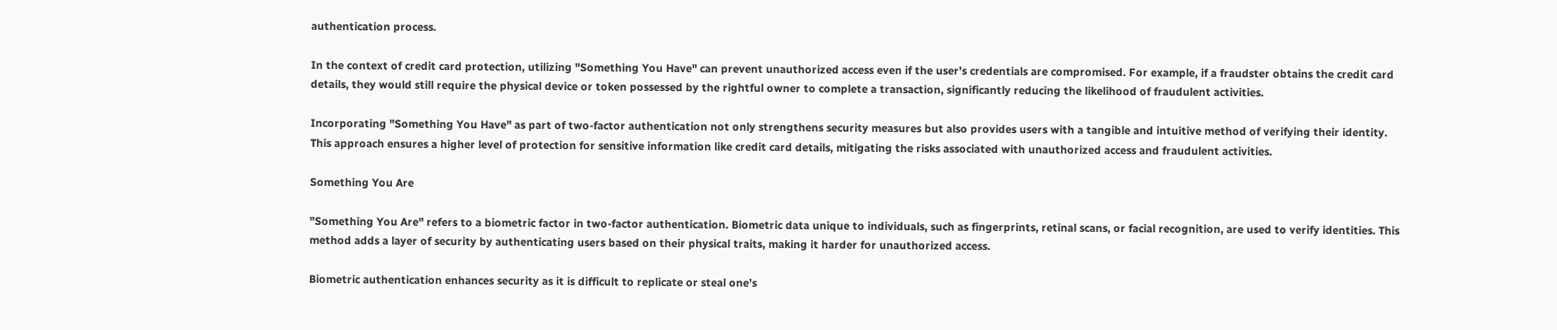authentication process.

In the context of credit card protection, utilizing "Something You Have" can prevent unauthorized access even if the user’s credentials are compromised. For example, if a fraudster obtains the credit card details, they would still require the physical device or token possessed by the rightful owner to complete a transaction, significantly reducing the likelihood of fraudulent activities.

Incorporating "Something You Have" as part of two-factor authentication not only strengthens security measures but also provides users with a tangible and intuitive method of verifying their identity. This approach ensures a higher level of protection for sensitive information like credit card details, mitigating the risks associated with unauthorized access and fraudulent activities.

Something You Are

"Something You Are" refers to a biometric factor in two-factor authentication. Biometric data unique to individuals, such as fingerprints, retinal scans, or facial recognition, are used to verify identities. This method adds a layer of security by authenticating users based on their physical traits, making it harder for unauthorized access.

Biometric authentication enhances security as it is difficult to replicate or steal one’s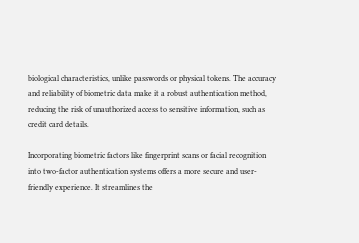biological characteristics, unlike passwords or physical tokens. The accuracy and reliability of biometric data make it a robust authentication method, reducing the risk of unauthorized access to sensitive information, such as credit card details.

Incorporating biometric factors like fingerprint scans or facial recognition into two-factor authentication systems offers a more secure and user-friendly experience. It streamlines the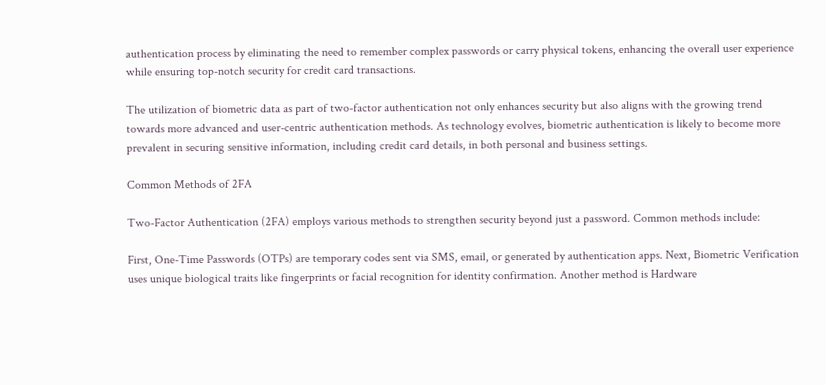authentication process by eliminating the need to remember complex passwords or carry physical tokens, enhancing the overall user experience while ensuring top-notch security for credit card transactions.

The utilization of biometric data as part of two-factor authentication not only enhances security but also aligns with the growing trend towards more advanced and user-centric authentication methods. As technology evolves, biometric authentication is likely to become more prevalent in securing sensitive information, including credit card details, in both personal and business settings.

Common Methods of 2FA

Two-Factor Authentication (2FA) employs various methods to strengthen security beyond just a password. Common methods include:

First, One-Time Passwords (OTPs) are temporary codes sent via SMS, email, or generated by authentication apps. Next, Biometric Verification uses unique biological traits like fingerprints or facial recognition for identity confirmation. Another method is Hardware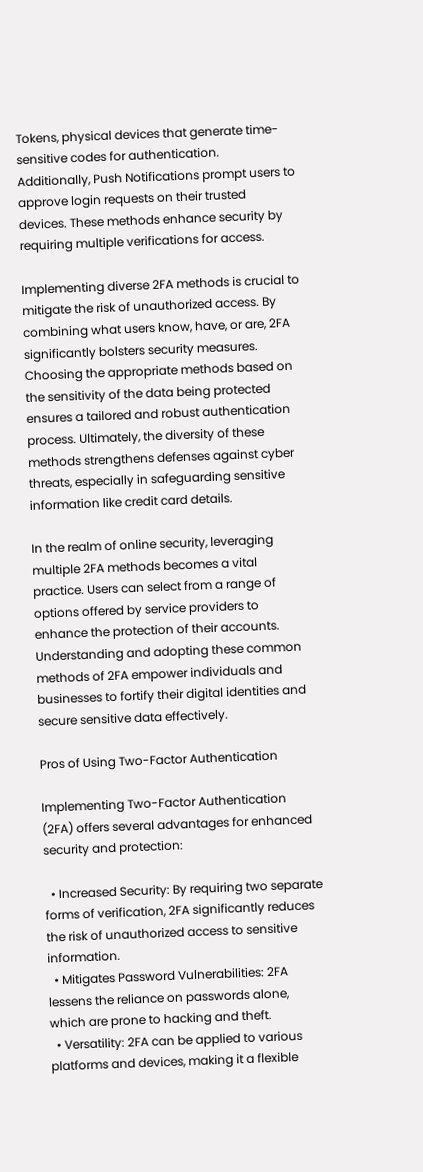Tokens, physical devices that generate time-sensitive codes for authentication. Additionally, Push Notifications prompt users to approve login requests on their trusted devices. These methods enhance security by requiring multiple verifications for access.

Implementing diverse 2FA methods is crucial to mitigate the risk of unauthorized access. By combining what users know, have, or are, 2FA significantly bolsters security measures. Choosing the appropriate methods based on the sensitivity of the data being protected ensures a tailored and robust authentication process. Ultimately, the diversity of these methods strengthens defenses against cyber threats, especially in safeguarding sensitive information like credit card details.

In the realm of online security, leveraging multiple 2FA methods becomes a vital practice. Users can select from a range of options offered by service providers to enhance the protection of their accounts. Understanding and adopting these common methods of 2FA empower individuals and businesses to fortify their digital identities and secure sensitive data effectively.

Pros of Using Two-Factor Authentication

Implementing Two-Factor Authentication (2FA) offers several advantages for enhanced security and protection:

  • Increased Security: By requiring two separate forms of verification, 2FA significantly reduces the risk of unauthorized access to sensitive information.
  • Mitigates Password Vulnerabilities: 2FA lessens the reliance on passwords alone, which are prone to hacking and theft.
  • Versatility: 2FA can be applied to various platforms and devices, making it a flexible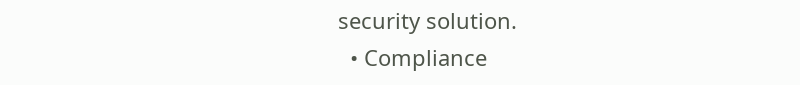security solution.
  • Compliance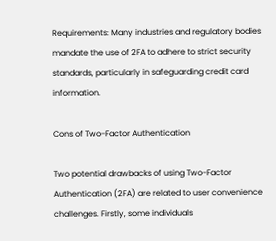Requirements: Many industries and regulatory bodies mandate the use of 2FA to adhere to strict security standards, particularly in safeguarding credit card information.

Cons of Two-Factor Authentication

Two potential drawbacks of using Two-Factor Authentication (2FA) are related to user convenience challenges. Firstly, some individuals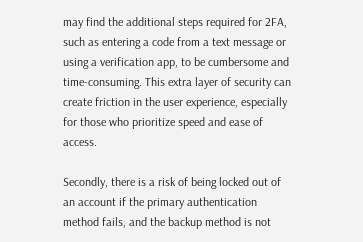may find the additional steps required for 2FA, such as entering a code from a text message or using a verification app, to be cumbersome and time-consuming. This extra layer of security can create friction in the user experience, especially for those who prioritize speed and ease of access.

Secondly, there is a risk of being locked out of an account if the primary authentication method fails, and the backup method is not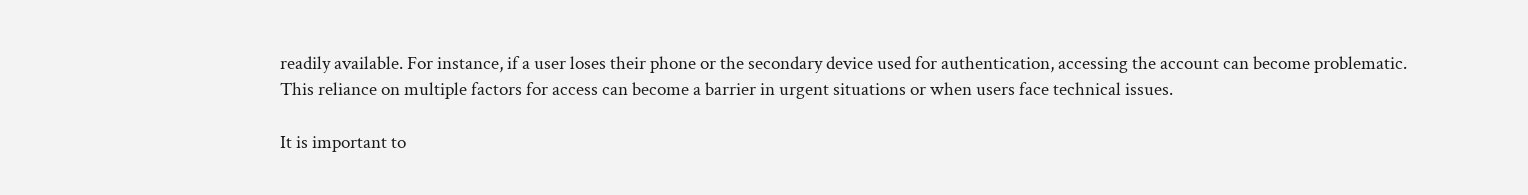readily available. For instance, if a user loses their phone or the secondary device used for authentication, accessing the account can become problematic. This reliance on multiple factors for access can become a barrier in urgent situations or when users face technical issues.

It is important to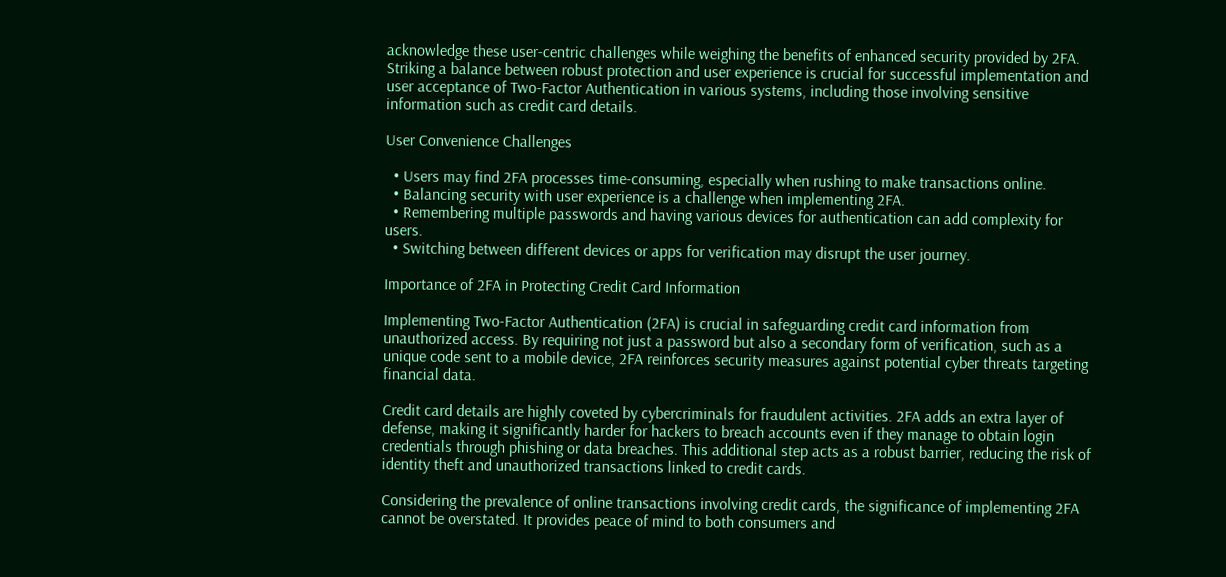acknowledge these user-centric challenges while weighing the benefits of enhanced security provided by 2FA. Striking a balance between robust protection and user experience is crucial for successful implementation and user acceptance of Two-Factor Authentication in various systems, including those involving sensitive information such as credit card details.

User Convenience Challenges

  • Users may find 2FA processes time-consuming, especially when rushing to make transactions online.
  • Balancing security with user experience is a challenge when implementing 2FA.
  • Remembering multiple passwords and having various devices for authentication can add complexity for users.
  • Switching between different devices or apps for verification may disrupt the user journey.

Importance of 2FA in Protecting Credit Card Information

Implementing Two-Factor Authentication (2FA) is crucial in safeguarding credit card information from unauthorized access. By requiring not just a password but also a secondary form of verification, such as a unique code sent to a mobile device, 2FA reinforces security measures against potential cyber threats targeting financial data.

Credit card details are highly coveted by cybercriminals for fraudulent activities. 2FA adds an extra layer of defense, making it significantly harder for hackers to breach accounts even if they manage to obtain login credentials through phishing or data breaches. This additional step acts as a robust barrier, reducing the risk of identity theft and unauthorized transactions linked to credit cards.

Considering the prevalence of online transactions involving credit cards, the significance of implementing 2FA cannot be overstated. It provides peace of mind to both consumers and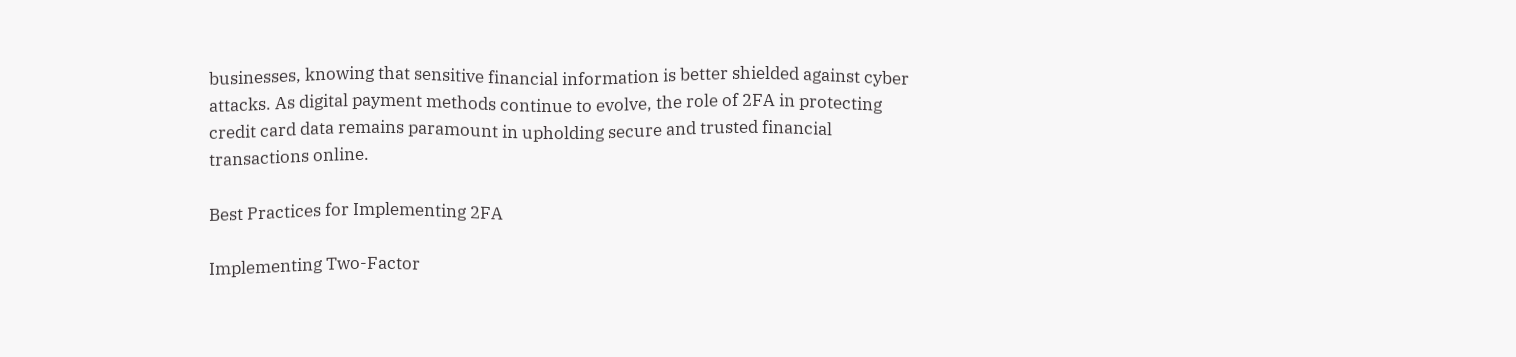businesses, knowing that sensitive financial information is better shielded against cyber attacks. As digital payment methods continue to evolve, the role of 2FA in protecting credit card data remains paramount in upholding secure and trusted financial transactions online.

Best Practices for Implementing 2FA

Implementing Two-Factor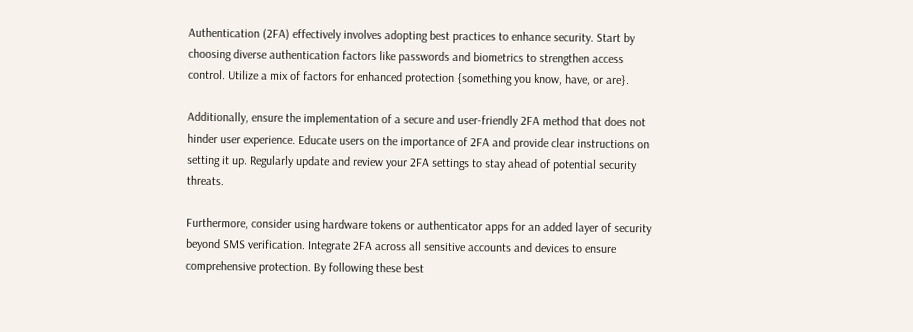Authentication (2FA) effectively involves adopting best practices to enhance security. Start by choosing diverse authentication factors like passwords and biometrics to strengthen access control. Utilize a mix of factors for enhanced protection {something you know, have, or are}.

Additionally, ensure the implementation of a secure and user-friendly 2FA method that does not hinder user experience. Educate users on the importance of 2FA and provide clear instructions on setting it up. Regularly update and review your 2FA settings to stay ahead of potential security threats.

Furthermore, consider using hardware tokens or authenticator apps for an added layer of security beyond SMS verification. Integrate 2FA across all sensitive accounts and devices to ensure comprehensive protection. By following these best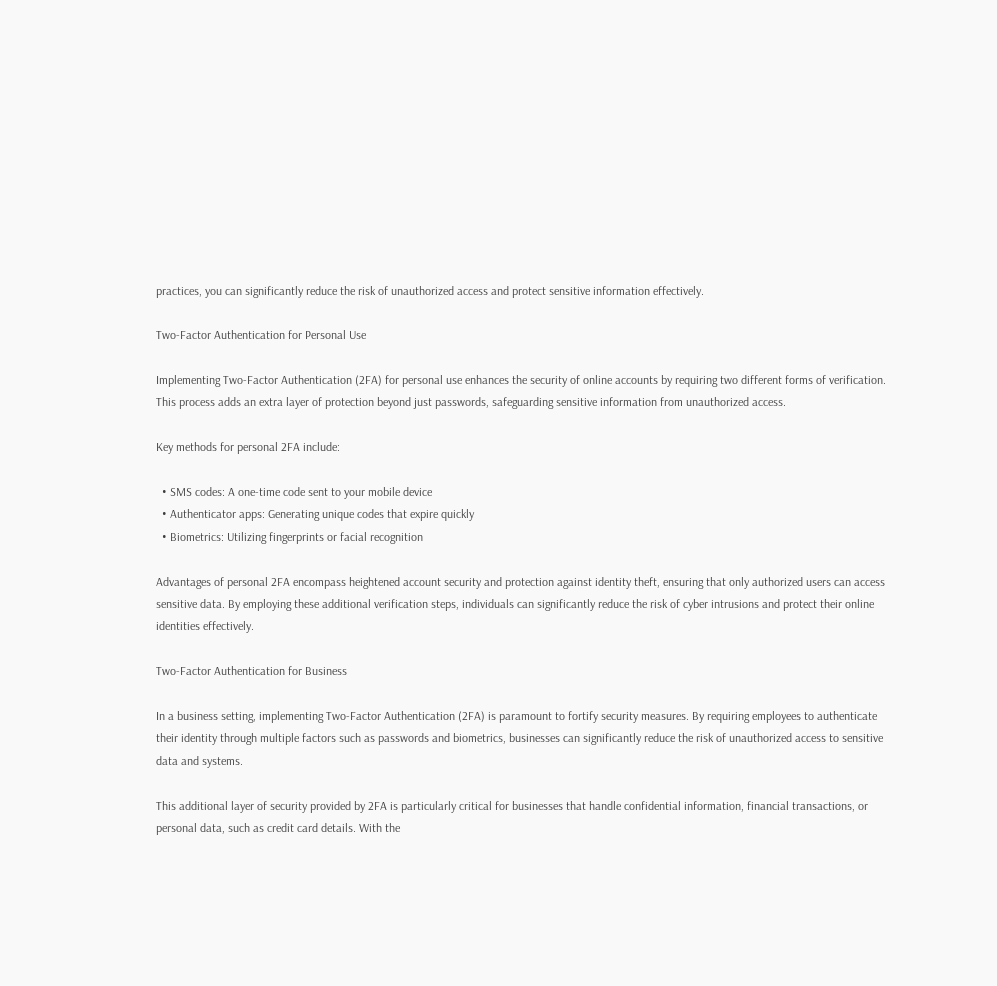practices, you can significantly reduce the risk of unauthorized access and protect sensitive information effectively.

Two-Factor Authentication for Personal Use

Implementing Two-Factor Authentication (2FA) for personal use enhances the security of online accounts by requiring two different forms of verification. This process adds an extra layer of protection beyond just passwords, safeguarding sensitive information from unauthorized access.

Key methods for personal 2FA include:

  • SMS codes: A one-time code sent to your mobile device
  • Authenticator apps: Generating unique codes that expire quickly
  • Biometrics: Utilizing fingerprints or facial recognition

Advantages of personal 2FA encompass heightened account security and protection against identity theft, ensuring that only authorized users can access sensitive data. By employing these additional verification steps, individuals can significantly reduce the risk of cyber intrusions and protect their online identities effectively.

Two-Factor Authentication for Business

In a business setting, implementing Two-Factor Authentication (2FA) is paramount to fortify security measures. By requiring employees to authenticate their identity through multiple factors such as passwords and biometrics, businesses can significantly reduce the risk of unauthorized access to sensitive data and systems.

This additional layer of security provided by 2FA is particularly critical for businesses that handle confidential information, financial transactions, or personal data, such as credit card details. With the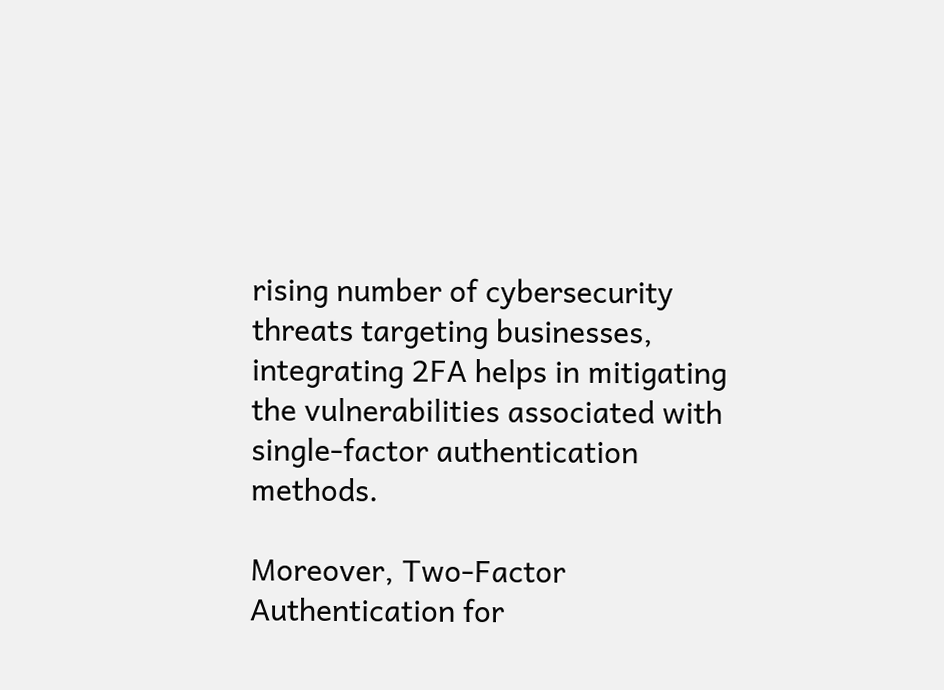rising number of cybersecurity threats targeting businesses, integrating 2FA helps in mitigating the vulnerabilities associated with single-factor authentication methods.

Moreover, Two-Factor Authentication for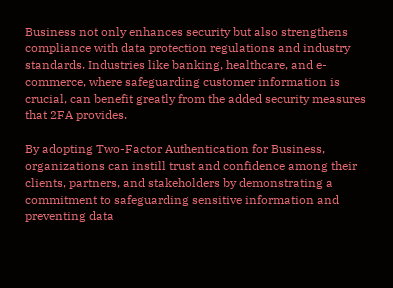Business not only enhances security but also strengthens compliance with data protection regulations and industry standards. Industries like banking, healthcare, and e-commerce, where safeguarding customer information is crucial, can benefit greatly from the added security measures that 2FA provides.

By adopting Two-Factor Authentication for Business, organizations can instill trust and confidence among their clients, partners, and stakeholders by demonstrating a commitment to safeguarding sensitive information and preventing data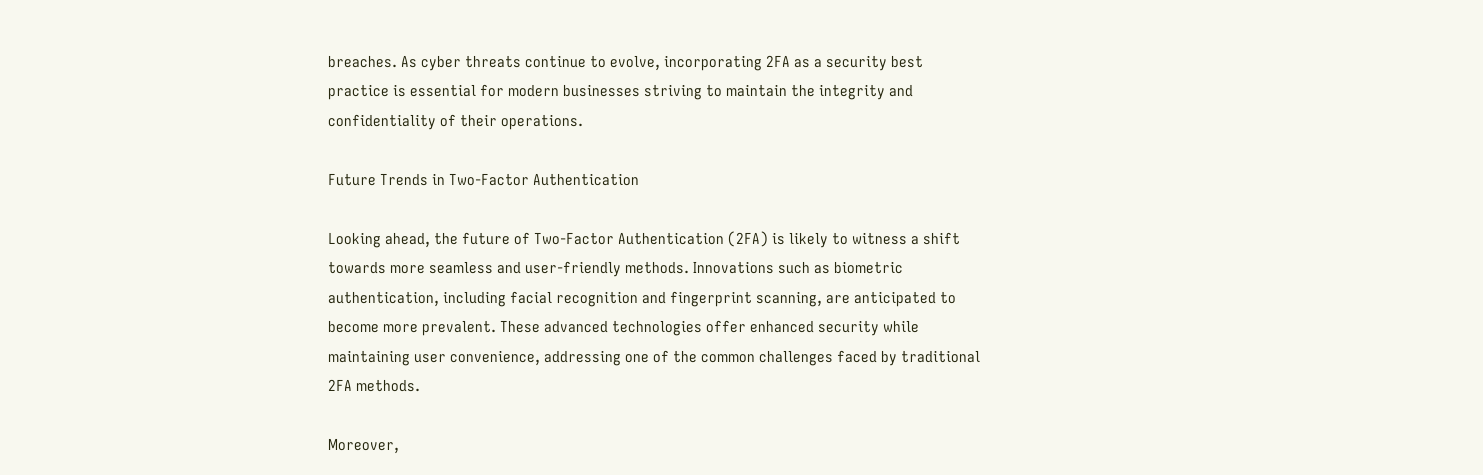breaches. As cyber threats continue to evolve, incorporating 2FA as a security best practice is essential for modern businesses striving to maintain the integrity and confidentiality of their operations.

Future Trends in Two-Factor Authentication

Looking ahead, the future of Two-Factor Authentication (2FA) is likely to witness a shift towards more seamless and user-friendly methods. Innovations such as biometric authentication, including facial recognition and fingerprint scanning, are anticipated to become more prevalent. These advanced technologies offer enhanced security while maintaining user convenience, addressing one of the common challenges faced by traditional 2FA methods.

Moreover,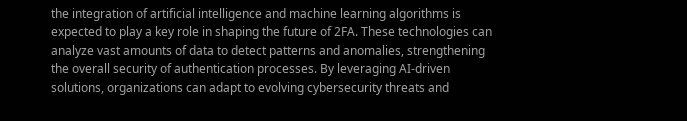the integration of artificial intelligence and machine learning algorithms is expected to play a key role in shaping the future of 2FA. These technologies can analyze vast amounts of data to detect patterns and anomalies, strengthening the overall security of authentication processes. By leveraging AI-driven solutions, organizations can adapt to evolving cybersecurity threats and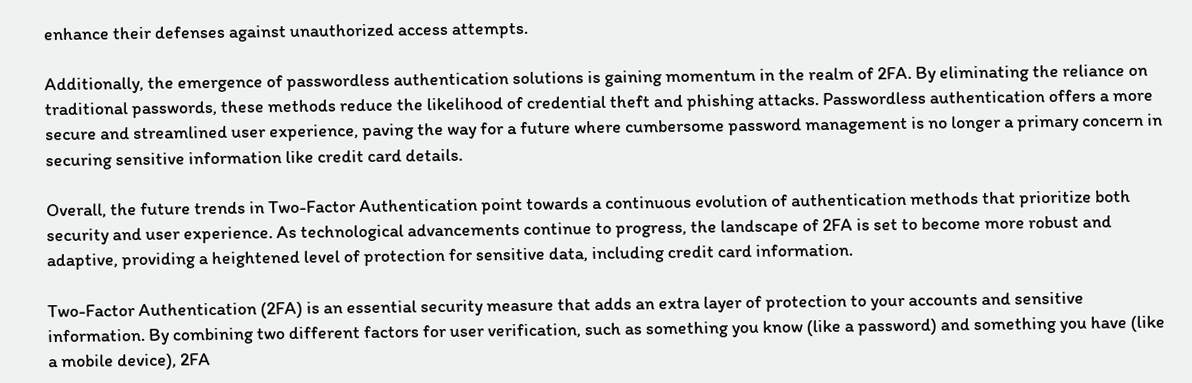enhance their defenses against unauthorized access attempts.

Additionally, the emergence of passwordless authentication solutions is gaining momentum in the realm of 2FA. By eliminating the reliance on traditional passwords, these methods reduce the likelihood of credential theft and phishing attacks. Passwordless authentication offers a more secure and streamlined user experience, paving the way for a future where cumbersome password management is no longer a primary concern in securing sensitive information like credit card details.

Overall, the future trends in Two-Factor Authentication point towards a continuous evolution of authentication methods that prioritize both security and user experience. As technological advancements continue to progress, the landscape of 2FA is set to become more robust and adaptive, providing a heightened level of protection for sensitive data, including credit card information.

Two-Factor Authentication (2FA) is an essential security measure that adds an extra layer of protection to your accounts and sensitive information. By combining two different factors for user verification, such as something you know (like a password) and something you have (like a mobile device), 2FA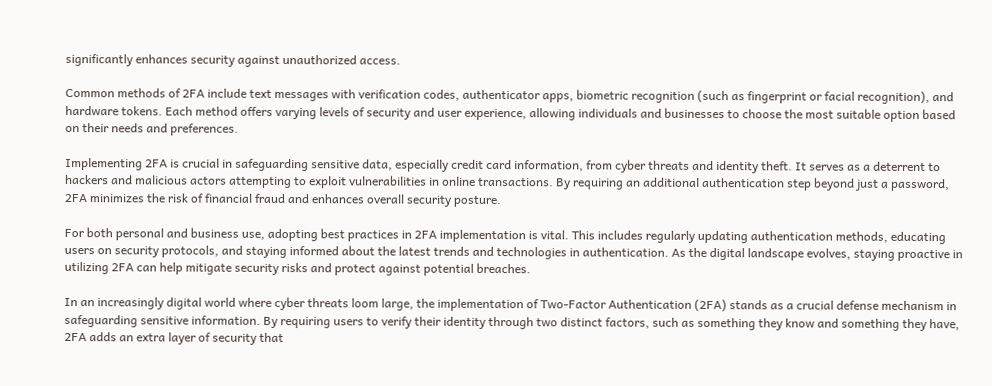significantly enhances security against unauthorized access.

Common methods of 2FA include text messages with verification codes, authenticator apps, biometric recognition (such as fingerprint or facial recognition), and hardware tokens. Each method offers varying levels of security and user experience, allowing individuals and businesses to choose the most suitable option based on their needs and preferences.

Implementing 2FA is crucial in safeguarding sensitive data, especially credit card information, from cyber threats and identity theft. It serves as a deterrent to hackers and malicious actors attempting to exploit vulnerabilities in online transactions. By requiring an additional authentication step beyond just a password, 2FA minimizes the risk of financial fraud and enhances overall security posture.

For both personal and business use, adopting best practices in 2FA implementation is vital. This includes regularly updating authentication methods, educating users on security protocols, and staying informed about the latest trends and technologies in authentication. As the digital landscape evolves, staying proactive in utilizing 2FA can help mitigate security risks and protect against potential breaches.

In an increasingly digital world where cyber threats loom large, the implementation of Two-Factor Authentication (2FA) stands as a crucial defense mechanism in safeguarding sensitive information. By requiring users to verify their identity through two distinct factors, such as something they know and something they have, 2FA adds an extra layer of security that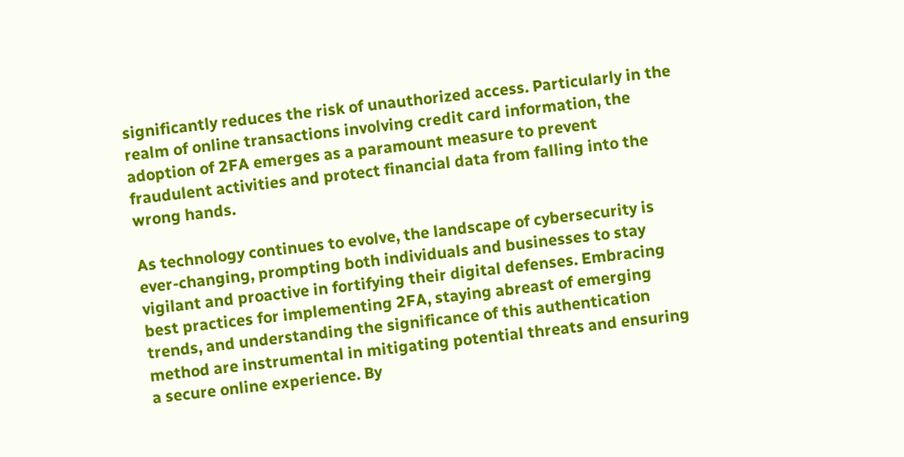significantly reduces the risk of unauthorized access. Particularly in the realm of online transactions involving credit card information, the adoption of 2FA emerges as a paramount measure to prevent fraudulent activities and protect financial data from falling into the wrong hands.

As technology continues to evolve, the landscape of cybersecurity is ever-changing, prompting both individuals and businesses to stay vigilant and proactive in fortifying their digital defenses. Embracing best practices for implementing 2FA, staying abreast of emerging trends, and understanding the significance of this authentication method are instrumental in mitigating potential threats and ensuring a secure online experience. By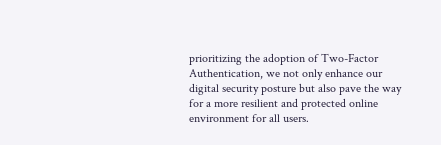prioritizing the adoption of Two-Factor Authentication, we not only enhance our digital security posture but also pave the way for a more resilient and protected online environment for all users.